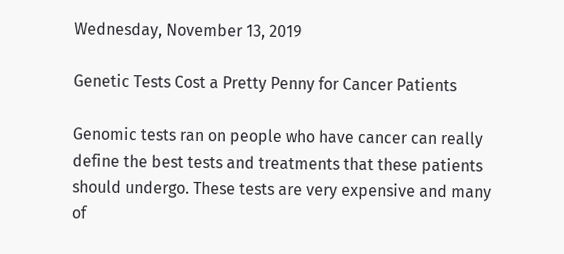Wednesday, November 13, 2019

Genetic Tests Cost a Pretty Penny for Cancer Patients

Genomic tests ran on people who have cancer can really define the best tests and treatments that these patients should undergo. These tests are very expensive and many of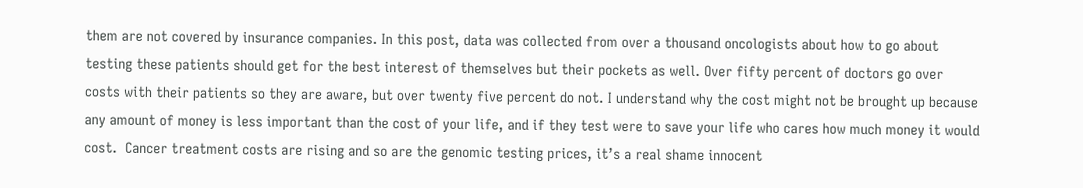them are not covered by insurance companies. In this post, data was collected from over a thousand oncologists about how to go about testing these patients should get for the best interest of themselves but their pockets as well. Over fifty percent of doctors go over costs with their patients so they are aware, but over twenty five percent do not. I understand why the cost might not be brought up because any amount of money is less important than the cost of your life, and if they test were to save your life who cares how much money it would cost.  Cancer treatment costs are rising and so are the genomic testing prices, it’s a real shame innocent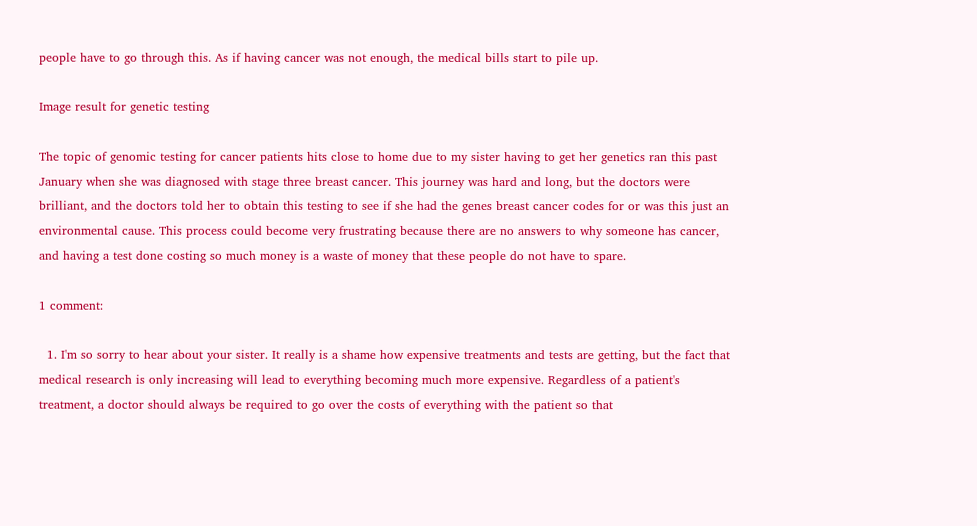people have to go through this. As if having cancer was not enough, the medical bills start to pile up.

Image result for genetic testing

The topic of genomic testing for cancer patients hits close to home due to my sister having to get her genetics ran this past January when she was diagnosed with stage three breast cancer. This journey was hard and long, but the doctors were brilliant, and the doctors told her to obtain this testing to see if she had the genes breast cancer codes for or was this just an environmental cause. This process could become very frustrating because there are no answers to why someone has cancer, and having a test done costing so much money is a waste of money that these people do not have to spare.

1 comment:

  1. I'm so sorry to hear about your sister. It really is a shame how expensive treatments and tests are getting, but the fact that medical research is only increasing will lead to everything becoming much more expensive. Regardless of a patient's treatment, a doctor should always be required to go over the costs of everything with the patient so that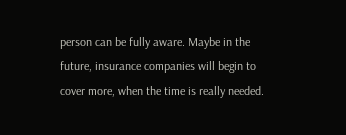person can be fully aware. Maybe in the future, insurance companies will begin to cover more, when the time is really needed.